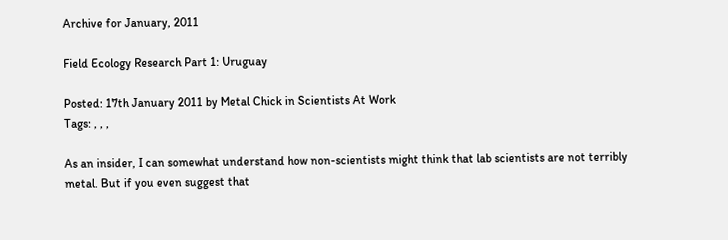Archive for January, 2011

Field Ecology Research Part 1: Uruguay

Posted: 17th January 2011 by Metal Chick in Scientists At Work
Tags: , , ,

As an insider, I can somewhat understand how non-scientists might think that lab scientists are not terribly metal. But if you even suggest that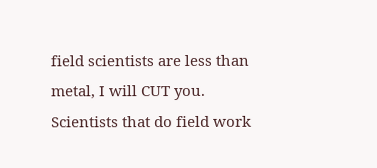field scientists are less than metal, I will CUT you. Scientists that do field work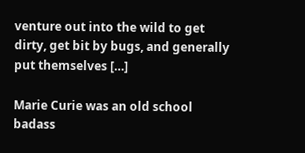venture out into the wild to get dirty, get bit by bugs, and generally put themselves […]

Marie Curie was an old school badass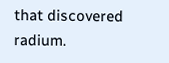that discovered radium.